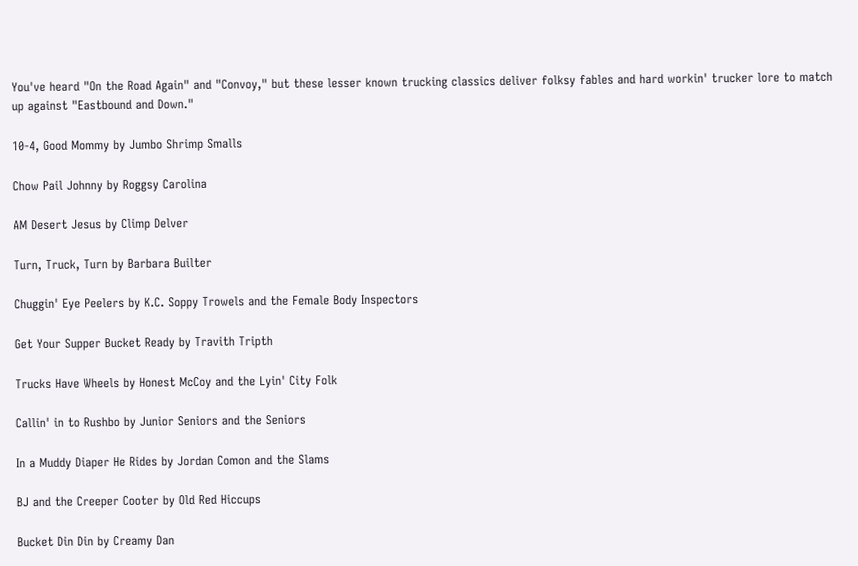You've heard "On the Road Again" and "Convoy," but these lesser known trucking classics deliver folksy fables and hard workin' trucker lore to match up against "Eastbound and Down."

10-4, Good Mommy by Jumbo Shrimp Smalls

Chow Pail Johnny by Roggsy Carolina

AM Desert Jesus by Climp Delver

Turn, Truck, Turn by Barbara Builter

Chuggin' Eye Peelers by K.C. Soppy Trowels and the Female Body Inspectors

Get Your Supper Bucket Ready by Travith Tripth

Trucks Have Wheels by Honest McCoy and the Lyin' City Folk

Callin' in to Rushbo by Junior Seniors and the Seniors

In a Muddy Diaper He Rides by Jordan Comon and the Slams

BJ and the Creeper Cooter by Old Red Hiccups

Bucket Din Din by Creamy Dan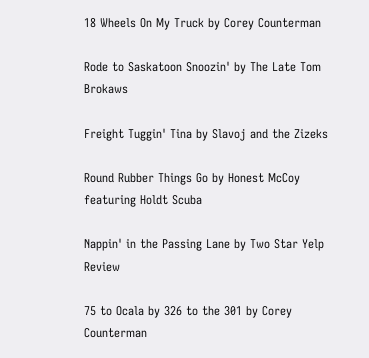18 Wheels On My Truck by Corey Counterman

Rode to Saskatoon Snoozin' by The Late Tom Brokaws

Freight Tuggin' Tina by Slavoj and the Zizeks

Round Rubber Things Go by Honest McCoy featuring Holdt Scuba

Nappin' in the Passing Lane by Two Star Yelp Review

75 to Ocala by 326 to the 301 by Corey Counterman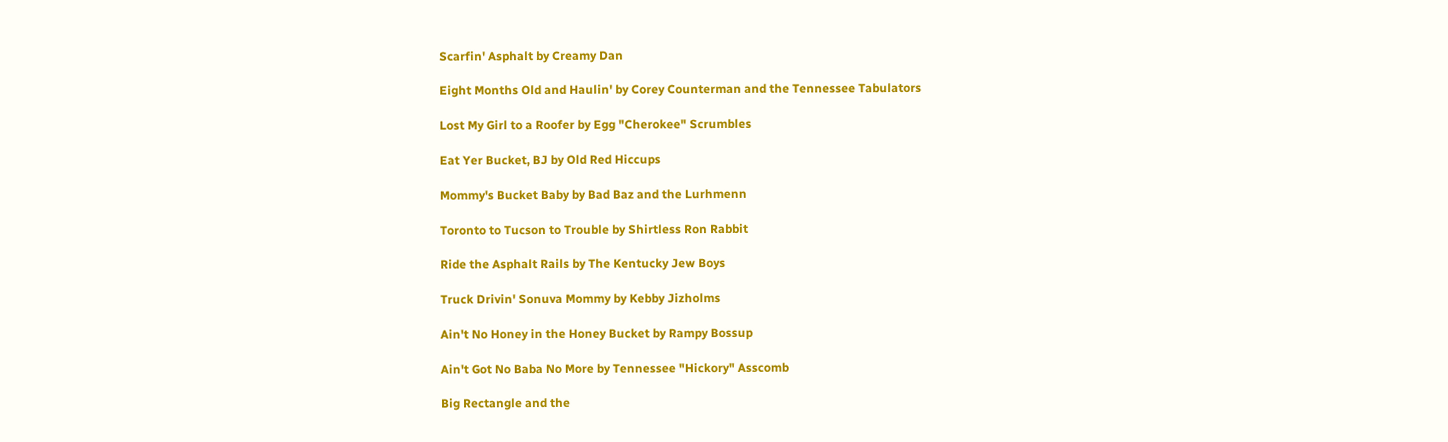Scarfin' Asphalt by Creamy Dan

Eight Months Old and Haulin' by Corey Counterman and the Tennessee Tabulators

Lost My Girl to a Roofer by Egg "Cherokee" Scrumbles

Eat Yer Bucket, BJ by Old Red Hiccups

Mommy's Bucket Baby by Bad Baz and the Lurhmenn

Toronto to Tucson to Trouble by Shirtless Ron Rabbit

Ride the Asphalt Rails by The Kentucky Jew Boys

Truck Drivin' Sonuva Mommy by Kebby Jizholms

Ain't No Honey in the Honey Bucket by Rampy Bossup

Ain't Got No Baba No More by Tennessee "Hickory" Asscomb

Big Rectangle and the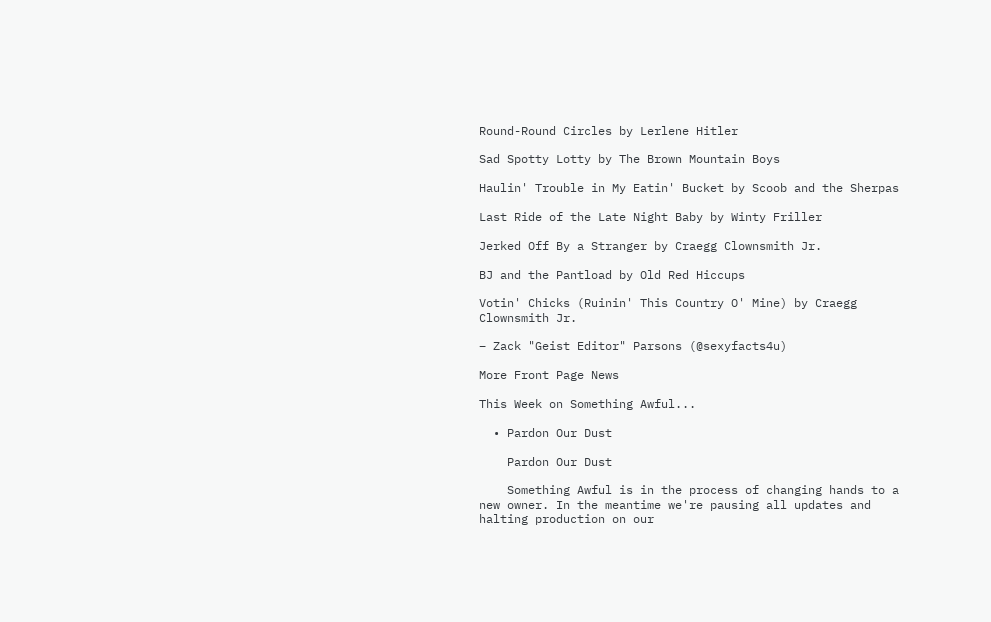Round-Round Circles by Lerlene Hitler

Sad Spotty Lotty by The Brown Mountain Boys

Haulin' Trouble in My Eatin' Bucket by Scoob and the Sherpas

Last Ride of the Late Night Baby by Winty Friller

Jerked Off By a Stranger by Craegg Clownsmith Jr.

BJ and the Pantload by Old Red Hiccups

Votin' Chicks (Ruinin' This Country O' Mine) by Craegg Clownsmith Jr.

– Zack "Geist Editor" Parsons (@sexyfacts4u)

More Front Page News

This Week on Something Awful...

  • Pardon Our Dust

    Pardon Our Dust

    Something Awful is in the process of changing hands to a new owner. In the meantime we're pausing all updates and halting production on our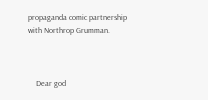propaganda comic partnership with Northrop Grumman.



    Dear god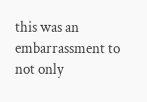this was an embarrassment to not only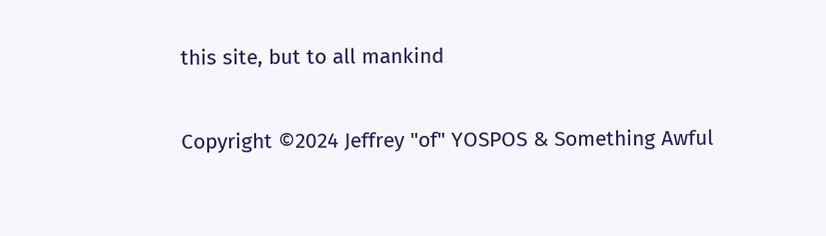this site, but to all mankind

Copyright ©2024 Jeffrey "of" YOSPOS & Something Awful